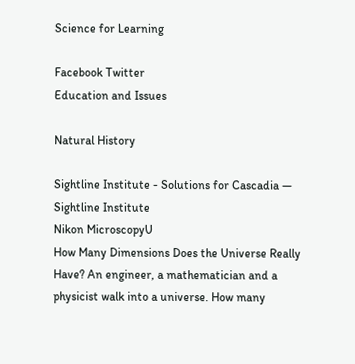Science for Learning

Facebook Twitter
Education and Issues

Natural History

Sightline Institute - Solutions for Cascadia — Sightline Institute
Nikon MicroscopyU
How Many Dimensions Does the Universe Really Have? An engineer, a mathematician and a physicist walk into a universe. How many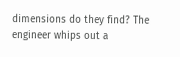dimensions do they find? The engineer whips out a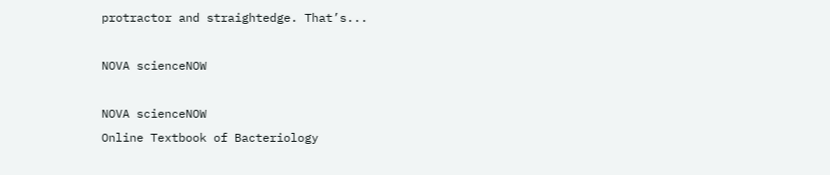protractor and straightedge. That’s...

NOVA scienceNOW

NOVA scienceNOW
Online Textbook of Bacteriology